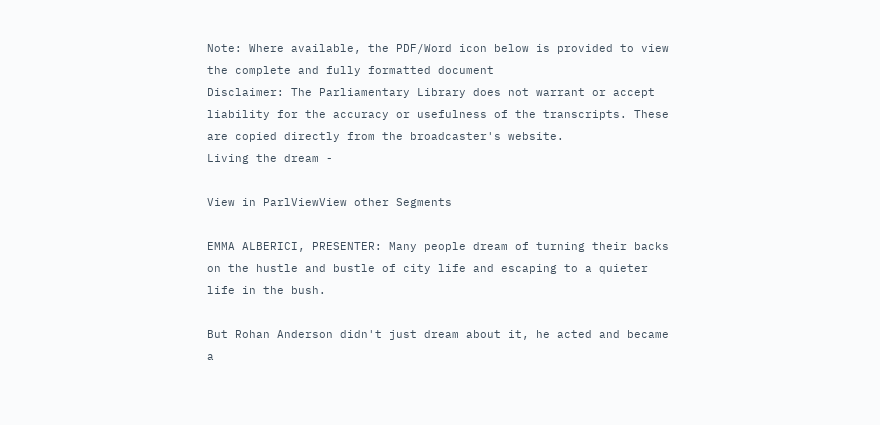Note: Where available, the PDF/Word icon below is provided to view the complete and fully formatted document
Disclaimer: The Parliamentary Library does not warrant or accept liability for the accuracy or usefulness of the transcripts. These are copied directly from the broadcaster's website.
Living the dream -

View in ParlViewView other Segments

EMMA ALBERICI, PRESENTER: Many people dream of turning their backs on the hustle and bustle of city life and escaping to a quieter life in the bush.

But Rohan Anderson didn't just dream about it, he acted and became a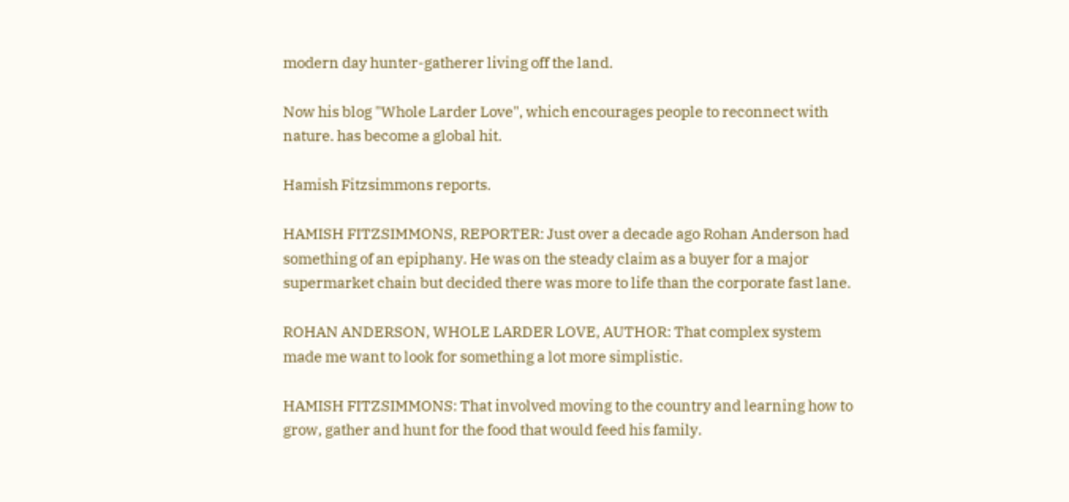modern day hunter-gatherer living off the land.

Now his blog "Whole Larder Love", which encourages people to reconnect with nature. has become a global hit.

Hamish Fitzsimmons reports.

HAMISH FITZSIMMONS, REPORTER: Just over a decade ago Rohan Anderson had something of an epiphany. He was on the steady claim as a buyer for a major supermarket chain but decided there was more to life than the corporate fast lane.

ROHAN ANDERSON, WHOLE LARDER LOVE, AUTHOR: That complex system made me want to look for something a lot more simplistic.

HAMISH FITZSIMMONS: That involved moving to the country and learning how to grow, gather and hunt for the food that would feed his family.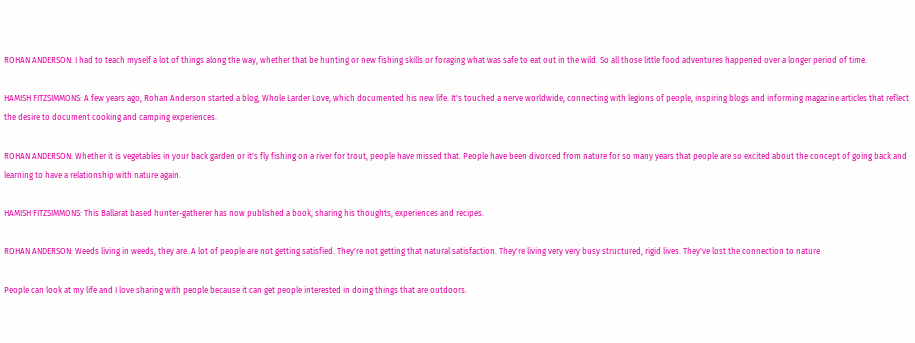ROHAN ANDERSON: I had to teach myself a lot of things along the way, whether that be hunting or new fishing skills or foraging what was safe to eat out in the wild. So all those little food adventures happened over a longer period of time.

HAMISH FITZSIMMONS: A few years ago, Rohan Anderson started a blog, Whole Larder Love, which documented his new life. It's touched a nerve worldwide, connecting with legions of people, inspiring blogs and informing magazine articles that reflect the desire to document cooking and camping experiences.

ROHAN ANDERSON: Whether it is vegetables in your back garden or it's fly fishing on a river for trout, people have missed that. People have been divorced from nature for so many years that people are so excited about the concept of going back and learning to have a relationship with nature again.

HAMISH FITZSIMMONS: This Ballarat based hunter-gatherer has now published a book, sharing his thoughts, experiences and recipes.

ROHAN ANDERSON: Weeds living in weeds, they are. A lot of people are not getting satisfied. They're not getting that natural satisfaction. They're living very very busy structured, rigid lives. They've lost the connection to nature.

People can look at my life and I love sharing with people because it can get people interested in doing things that are outdoors.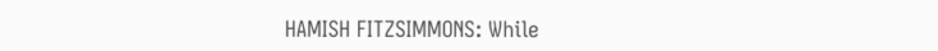HAMISH FITZSIMMONS: While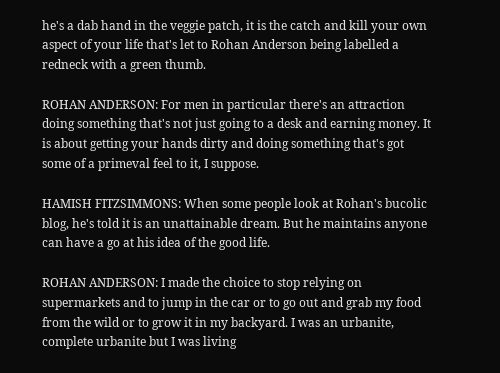he's a dab hand in the veggie patch, it is the catch and kill your own aspect of your life that's let to Rohan Anderson being labelled a redneck with a green thumb.

ROHAN ANDERSON: For men in particular there's an attraction doing something that's not just going to a desk and earning money. It is about getting your hands dirty and doing something that's got some of a primeval feel to it, I suppose.

HAMISH FITZSIMMONS: When some people look at Rohan's bucolic blog, he's told it is an unattainable dream. But he maintains anyone can have a go at his idea of the good life.

ROHAN ANDERSON: I made the choice to stop relying on supermarkets and to jump in the car or to go out and grab my food from the wild or to grow it in my backyard. I was an urbanite, complete urbanite but I was living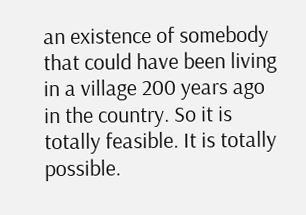an existence of somebody that could have been living in a village 200 years ago in the country. So it is totally feasible. It is totally possible.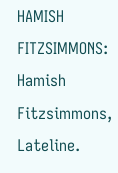HAMISH FITZSIMMONS: Hamish Fitzsimmons, Lateline.